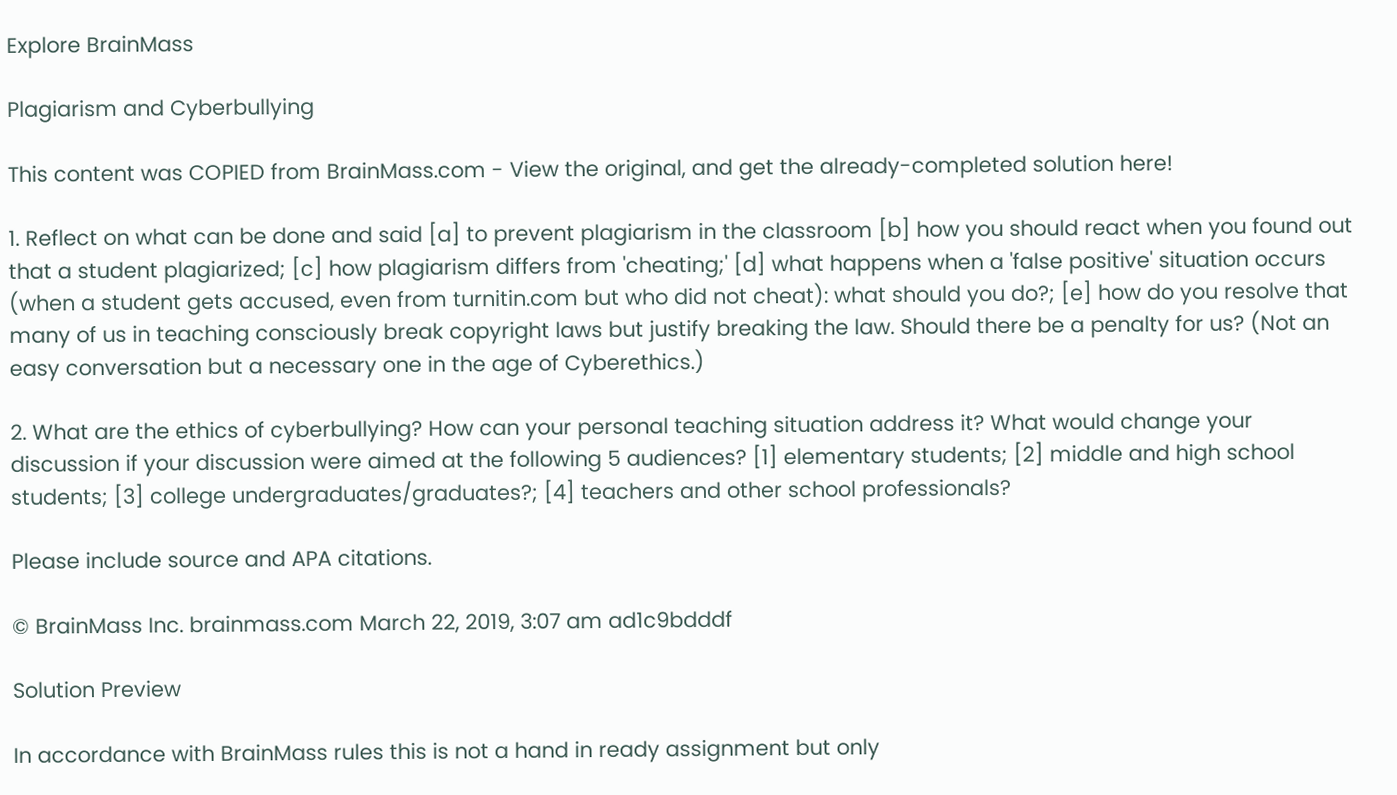Explore BrainMass

Plagiarism and Cyberbullying

This content was COPIED from BrainMass.com - View the original, and get the already-completed solution here!

1. Reflect on what can be done and said [a] to prevent plagiarism in the classroom [b] how you should react when you found out that a student plagiarized; [c] how plagiarism differs from 'cheating;' [d] what happens when a 'false positive' situation occurs (when a student gets accused, even from turnitin.com but who did not cheat): what should you do?; [e] how do you resolve that many of us in teaching consciously break copyright laws but justify breaking the law. Should there be a penalty for us? (Not an easy conversation but a necessary one in the age of Cyberethics.)

2. What are the ethics of cyberbullying? How can your personal teaching situation address it? What would change your discussion if your discussion were aimed at the following 5 audiences? [1] elementary students; [2] middle and high school students; [3] college undergraduates/graduates?; [4] teachers and other school professionals?

Please include source and APA citations.

© BrainMass Inc. brainmass.com March 22, 2019, 3:07 am ad1c9bdddf

Solution Preview

In accordance with BrainMass rules this is not a hand in ready assignment but only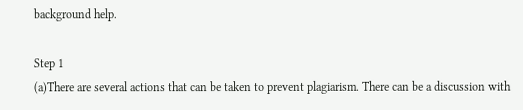background help.

Step 1
(a)There are several actions that can be taken to prevent plagiarism. There can be a discussion with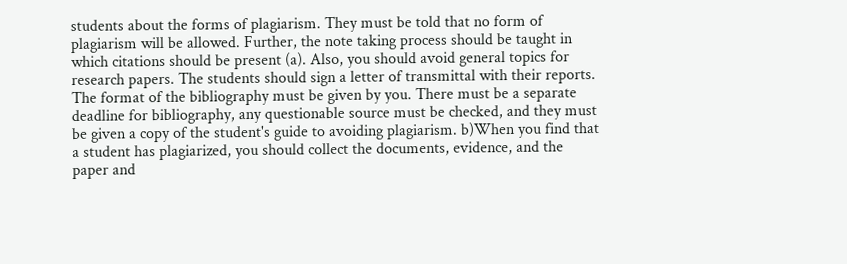students about the forms of plagiarism. They must be told that no form of plagiarism will be allowed. Further, the note taking process should be taught in which citations should be present (a). Also, you should avoid general topics for research papers. The students should sign a letter of transmittal with their reports. The format of the bibliography must be given by you. There must be a separate deadline for bibliography, any questionable source must be checked, and they must be given a copy of the student's guide to avoiding plagiarism. b)When you find that a student has plagiarized, you should collect the documents, evidence, and the paper and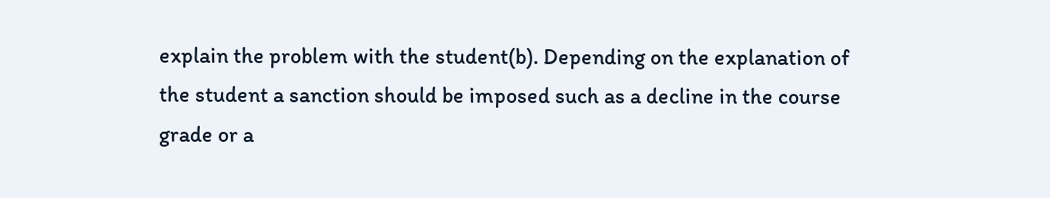explain the problem with the student(b). Depending on the explanation of the student a sanction should be imposed such as a decline in the course grade or a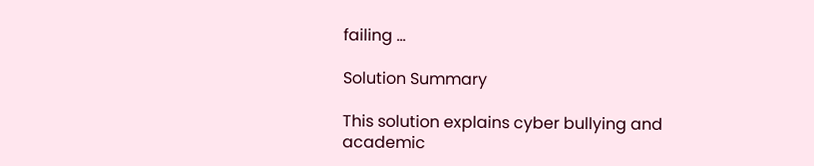failing ...

Solution Summary

This solution explains cyber bullying and academic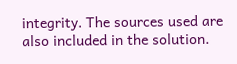integrity. The sources used are also included in the solution.